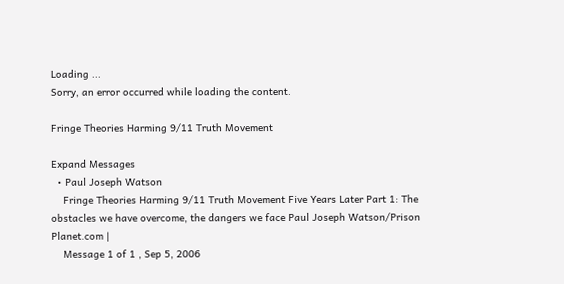Loading ...
Sorry, an error occurred while loading the content.

Fringe Theories Harming 9/11 Truth Movement

Expand Messages
  • Paul Joseph Watson
    Fringe Theories Harming 9/11 Truth Movement Five Years Later Part 1: The obstacles we have overcome, the dangers we face Paul Joseph Watson/Prison Planet.com |
    Message 1 of 1 , Sep 5, 2006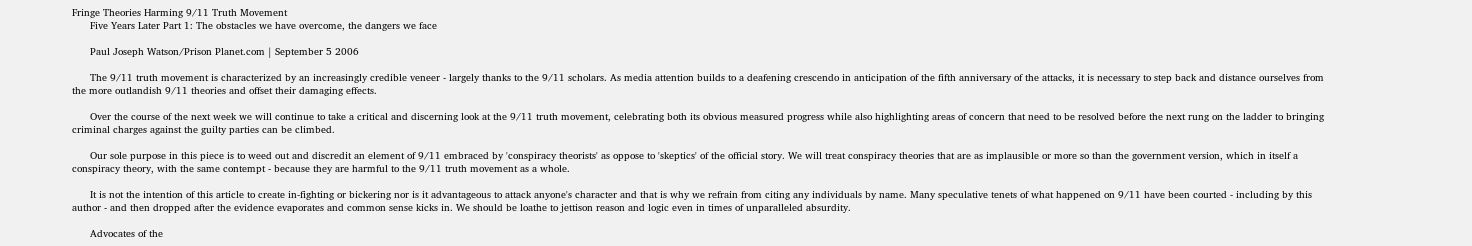Fringe Theories Harming 9/11 Truth Movement
      Five Years Later Part 1: The obstacles we have overcome, the dangers we face

      Paul Joseph Watson/Prison Planet.com | September 5 2006

      The 9/11 truth movement is characterized by an increasingly credible veneer - largely thanks to the 9/11 scholars. As media attention builds to a deafening crescendo in anticipation of the fifth anniversary of the attacks, it is necessary to step back and distance ourselves from the more outlandish 9/11 theories and offset their damaging effects.

      Over the course of the next week we will continue to take a critical and discerning look at the 9/11 truth movement, celebrating both its obvious measured progress while also highlighting areas of concern that need to be resolved before the next rung on the ladder to bringing criminal charges against the guilty parties can be climbed.

      Our sole purpose in this piece is to weed out and discredit an element of 9/11 embraced by 'conspiracy theorists' as oppose to 'skeptics' of the official story. We will treat conspiracy theories that are as implausible or more so than the government version, which in itself a conspiracy theory, with the same contempt - because they are harmful to the 9/11 truth movement as a whole.

      It is not the intention of this article to create in-fighting or bickering nor is it advantageous to attack anyone's character and that is why we refrain from citing any individuals by name. Many speculative tenets of what happened on 9/11 have been courted - including by this author - and then dropped after the evidence evaporates and common sense kicks in. We should be loathe to jettison reason and logic even in times of unparalleled absurdity.

      Advocates of the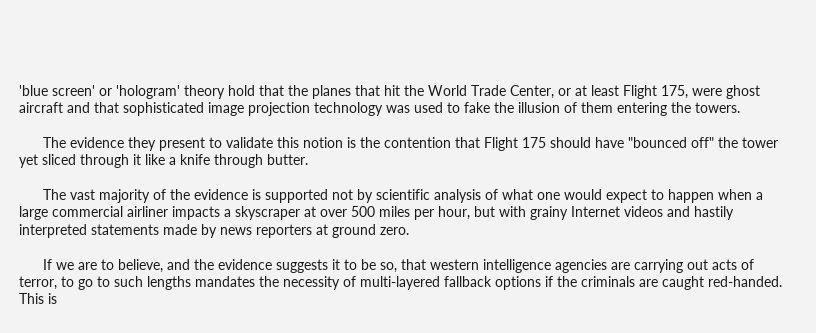'blue screen' or 'hologram' theory hold that the planes that hit the World Trade Center, or at least Flight 175, were ghost aircraft and that sophisticated image projection technology was used to fake the illusion of them entering the towers.

      The evidence they present to validate this notion is the contention that Flight 175 should have "bounced off" the tower yet sliced through it like a knife through butter.

      The vast majority of the evidence is supported not by scientific analysis of what one would expect to happen when a large commercial airliner impacts a skyscraper at over 500 miles per hour, but with grainy Internet videos and hastily interpreted statements made by news reporters at ground zero.

      If we are to believe, and the evidence suggests it to be so, that western intelligence agencies are carrying out acts of terror, to go to such lengths mandates the necessity of multi-layered fallback options if the criminals are caught red-handed. This is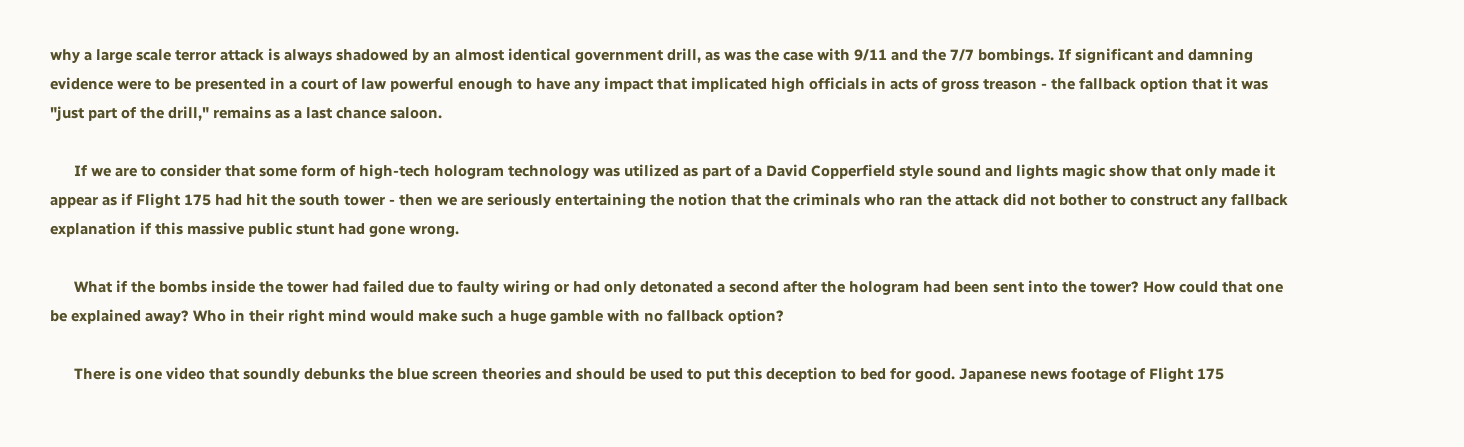why a large scale terror attack is always shadowed by an almost identical government drill, as was the case with 9/11 and the 7/7 bombings. If significant and damning evidence were to be presented in a court of law powerful enough to have any impact that implicated high officials in acts of gross treason - the fallback option that it was "just part of the drill," remains as a last chance saloon.

      If we are to consider that some form of high-tech hologram technology was utilized as part of a David Copperfield style sound and lights magic show that only made it appear as if Flight 175 had hit the south tower - then we are seriously entertaining the notion that the criminals who ran the attack did not bother to construct any fallback explanation if this massive public stunt had gone wrong.

      What if the bombs inside the tower had failed due to faulty wiring or had only detonated a second after the hologram had been sent into the tower? How could that one be explained away? Who in their right mind would make such a huge gamble with no fallback option?

      There is one video that soundly debunks the blue screen theories and should be used to put this deception to bed for good. Japanese news footage of Flight 175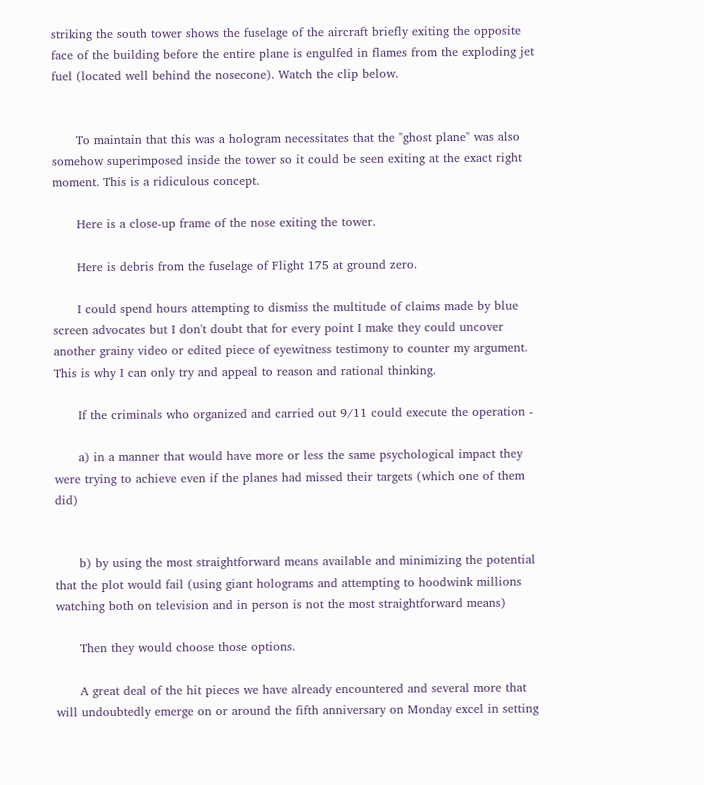striking the south tower shows the fuselage of the aircraft briefly exiting the opposite face of the building before the entire plane is engulfed in flames from the exploding jet fuel (located well behind the nosecone). Watch the clip below.


      To maintain that this was a hologram necessitates that the "ghost plane" was also somehow superimposed inside the tower so it could be seen exiting at the exact right moment. This is a ridiculous concept.

      Here is a close-up frame of the nose exiting the tower.

      Here is debris from the fuselage of Flight 175 at ground zero.

      I could spend hours attempting to dismiss the multitude of claims made by blue screen advocates but I don't doubt that for every point I make they could uncover another grainy video or edited piece of eyewitness testimony to counter my argument. This is why I can only try and appeal to reason and rational thinking.

      If the criminals who organized and carried out 9/11 could execute the operation -

      a) in a manner that would have more or less the same psychological impact they were trying to achieve even if the planes had missed their targets (which one of them did)


      b) by using the most straightforward means available and minimizing the potential that the plot would fail (using giant holograms and attempting to hoodwink millions watching both on television and in person is not the most straightforward means)

      Then they would choose those options.

      A great deal of the hit pieces we have already encountered and several more that will undoubtedly emerge on or around the fifth anniversary on Monday excel in setting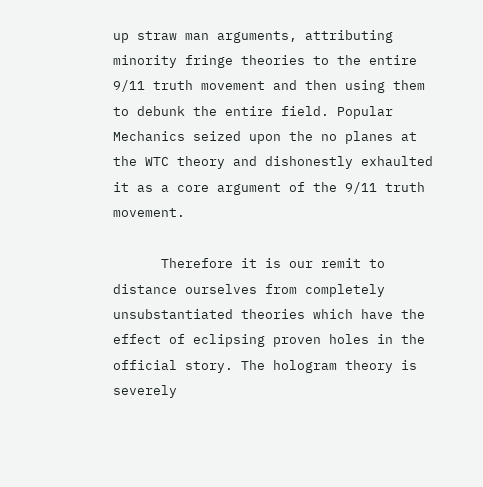up straw man arguments, attributing minority fringe theories to the entire 9/11 truth movement and then using them to debunk the entire field. Popular Mechanics seized upon the no planes at the WTC theory and dishonestly exhaulted it as a core argument of the 9/11 truth movement.

      Therefore it is our remit to distance ourselves from completely unsubstantiated theories which have the effect of eclipsing proven holes in the official story. The hologram theory is severely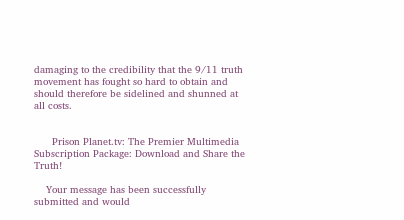damaging to the credibility that the 9/11 truth movement has fought so hard to obtain and should therefore be sidelined and shunned at all costs.


      Prison Planet.tv: The Premier Multimedia Subscription Package: Download and Share the Truth!

    Your message has been successfully submitted and would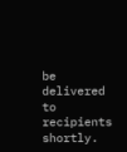be delivered to recipients shortly.